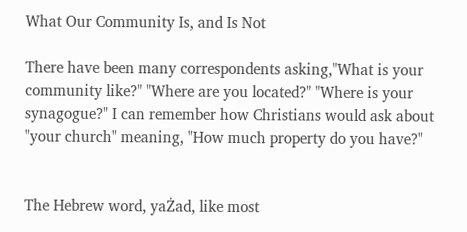What Our Community Is, and Is Not

There have been many correspondents asking,"What is your community like?" "Where are you located?" "Where is your synagogue?" I can remember how Christians would ask about "your church" meaning, "How much property do you have?"


The Hebrew word, yaŻad, like most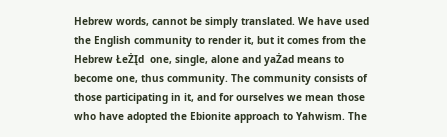Hebrew words, cannot be simply translated. We have used the English community to render it, but it comes from the Hebrew ŁeŻĮd  one, single, alone and yaŻad means to become one, thus community. The community consists of those participating in it, and for ourselves we mean those who have adopted the Ebionite approach to Yahwism. The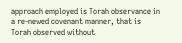approach employed is Torah observance in a re-newed covenant manner, that is Torah observed without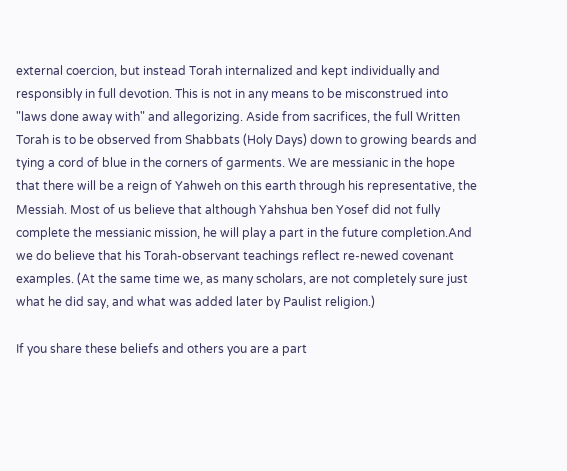external coercion, but instead Torah internalized and kept individually and responsibly in full devotion. This is not in any means to be misconstrued into "laws done away with" and allegorizing. Aside from sacrifices, the full Written Torah is to be observed from Shabbats (Holy Days) down to growing beards and tying a cord of blue in the corners of garments. We are messianic in the hope that there will be a reign of Yahweh on this earth through his representative, the Messiah. Most of us believe that although Yahshua ben Yosef did not fully complete the messianic mission, he will play a part in the future completion.And we do believe that his Torah-observant teachings reflect re-newed covenant examples. (At the same time we, as many scholars, are not completely sure just what he did say, and what was added later by Paulist religion.)

If you share these beliefs and others you are a part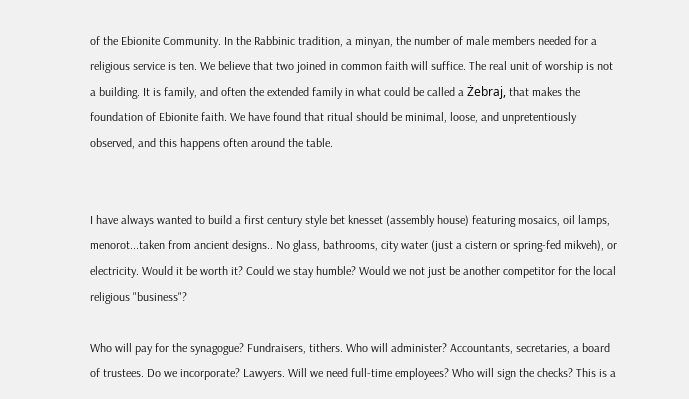of the Ebionite Community. In the Rabbinic tradition, a minyan, the number of male members needed for a religious service is ten. We believe that two joined in common faith will suffice. The real unit of worship is not a building. It is family, and often the extended family in what could be called a Żebraj, that makes the foundation of Ebionite faith. We have found that ritual should be minimal, loose, and unpretentiously observed, and this happens often around the table.


I have always wanted to build a first century style bet knesset (assembly house) featuring mosaics, oil lamps, menorot...taken from ancient designs.. No glass, bathrooms, city water (just a cistern or spring-fed mikveh), or electricity. Would it be worth it? Could we stay humble? Would we not just be another competitor for the local religious "business"?

Who will pay for the synagogue? Fundraisers, tithers. Who will administer? Accountants, secretaries, a board of trustees. Do we incorporate? Lawyers. Will we need full-time employees? Who will sign the checks? This is a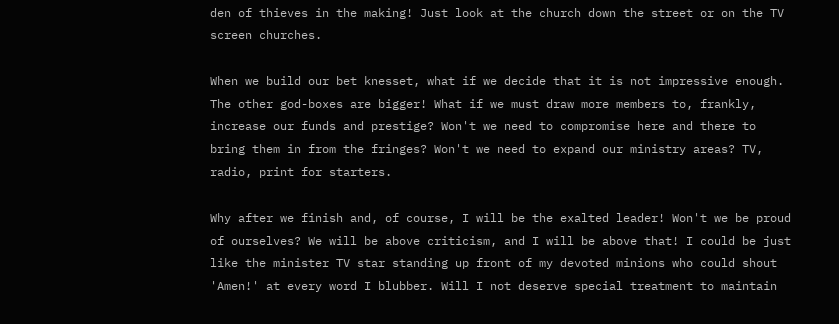den of thieves in the making! Just look at the church down the street or on the TV screen churches.

When we build our bet knesset, what if we decide that it is not impressive enough. The other god-boxes are bigger! What if we must draw more members to, frankly, increase our funds and prestige? Won't we need to compromise here and there to bring them in from the fringes? Won't we need to expand our ministry areas? TV, radio, print for starters.

Why after we finish and, of course, I will be the exalted leader! Won't we be proud of ourselves? We will be above criticism, and I will be above that! I could be just like the minister TV star standing up front of my devoted minions who could shout 'Amen!' at every word I blubber. Will I not deserve special treatment to maintain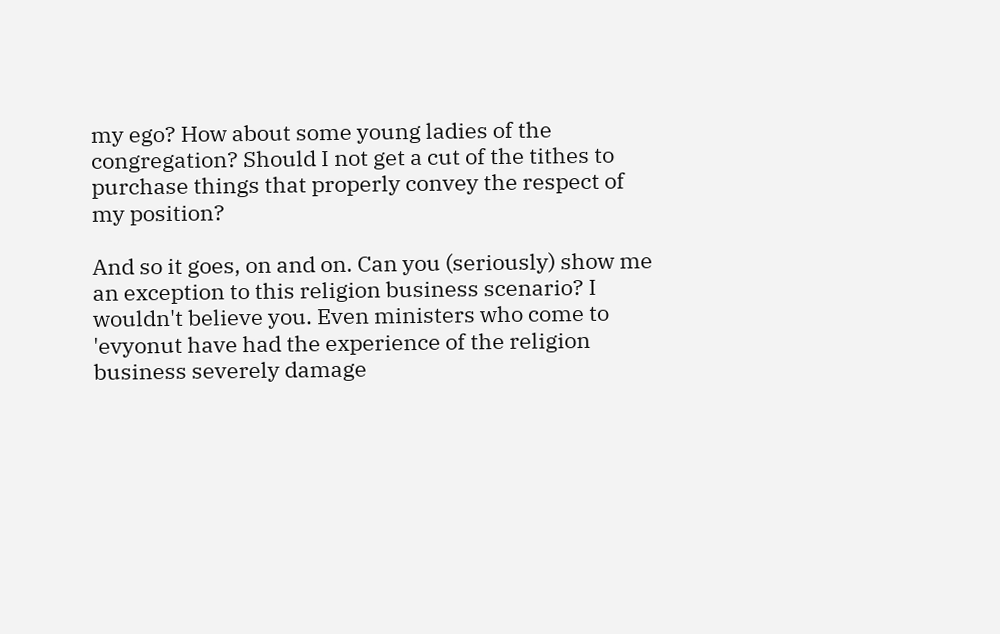my ego? How about some young ladies of the congregation? Should I not get a cut of the tithes to purchase things that properly convey the respect of my position?

And so it goes, on and on. Can you (seriously) show me an exception to this religion business scenario? I wouldn't believe you. Even ministers who come to 'evyonut have had the experience of the religion business severely damage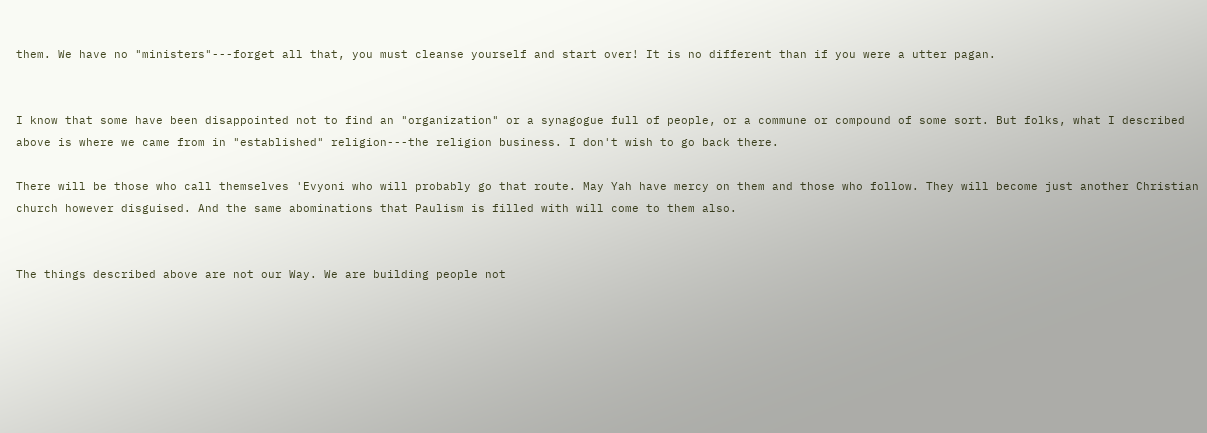them. We have no "ministers"---forget all that, you must cleanse yourself and start over! It is no different than if you were a utter pagan.


I know that some have been disappointed not to find an "organization" or a synagogue full of people, or a commune or compound of some sort. But folks, what I described above is where we came from in "established" religion---the religion business. I don't wish to go back there.

There will be those who call themselves 'Evyoni who will probably go that route. May Yah have mercy on them and those who follow. They will become just another Christian church however disguised. And the same abominations that Paulism is filled with will come to them also.


The things described above are not our Way. We are building people not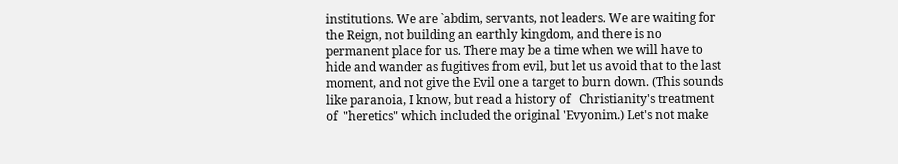institutions. We are `abdim, servants, not leaders. We are waiting for the Reign, not building an earthly kingdom, and there is no permanent place for us. There may be a time when we will have to hide and wander as fugitives from evil, but let us avoid that to the last moment, and not give the Evil one a target to burn down. (This sounds like paranoia, I know, but read a history of   Christianity's treatment of  "heretics" which included the original 'Evyonim.) Let's not make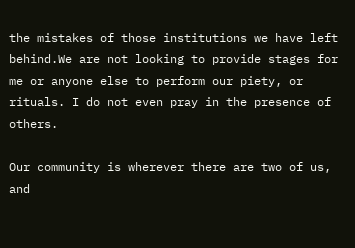the mistakes of those institutions we have left behind.We are not looking to provide stages for me or anyone else to perform our piety, or rituals. I do not even pray in the presence of others.

Our community is wherever there are two of us, and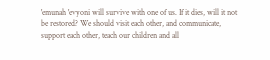'emunah 'evyoni will survive with one of us. If it dies, will it not be restored? We should visit each other, and communicate, support each other, teach our children and all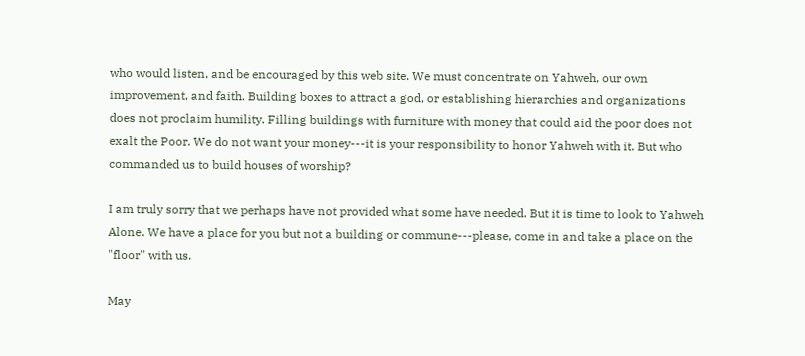who would listen, and be encouraged by this web site. We must concentrate on Yahweh, our own improvement, and faith. Building boxes to attract a god, or establishing hierarchies and organizations does not proclaim humility. Filling buildings with furniture with money that could aid the poor does not exalt the Poor. We do not want your money---it is your responsibility to honor Yahweh with it. But who commanded us to build houses of worship?

I am truly sorry that we perhaps have not provided what some have needed. But it is time to look to Yahweh Alone. We have a place for you but not a building or commune---please, come in and take a place on the "floor" with us.

May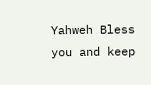Yahweh Bless you and keep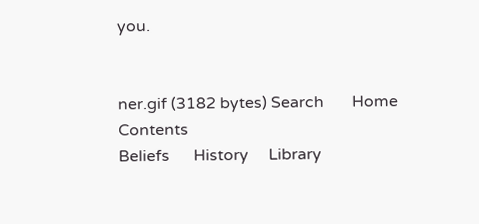you.


ner.gif (3182 bytes) Search       Home       Contents
Beliefs      History     Library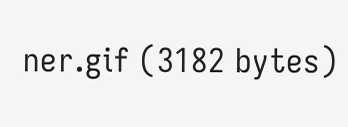ner.gif (3182 bytes)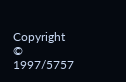Copyright © 1997/5757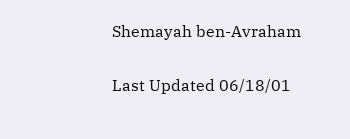Shemayah ben-Avraham

Last Updated 06/18/01